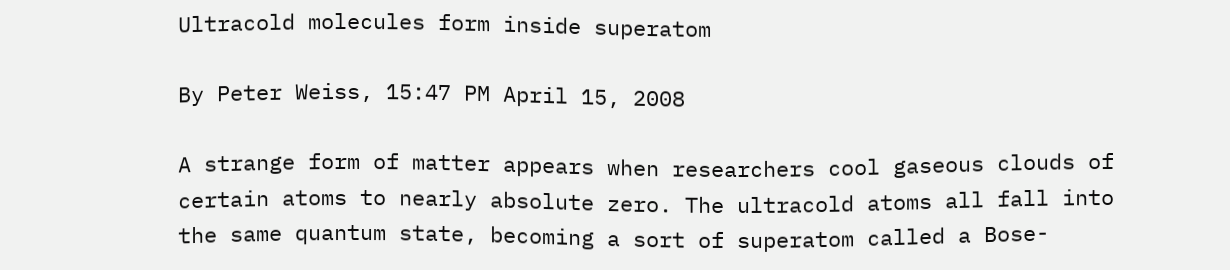Ultracold molecules form inside superatom

By Peter Weiss, 15:47 PM April 15, 2008

A strange form of matter appears when researchers cool gaseous clouds of certain atoms to nearly absolute zero. The ultracold atoms all fall into the same quantum state, becoming a sort of superatom called a Bose-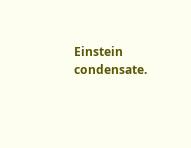Einstein condensate.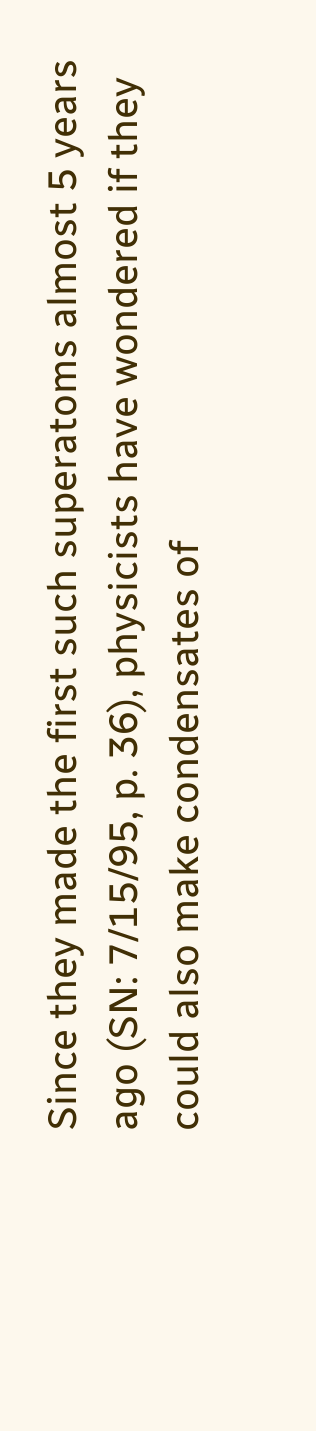Since they made the first such superatoms almost 5 years ago (SN: 7/15/95, p. 36), physicists have wondered if they could also make condensates of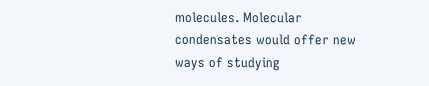molecules. Molecular condensates would offer new ways of studying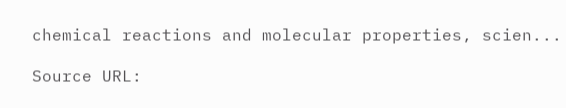chemical reactions and molecular properties, scien...

Source URL: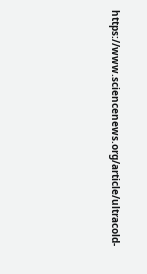https://www.sciencenews.org/article/ultracold-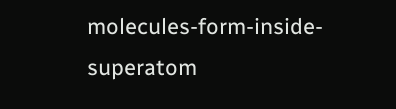molecules-form-inside-superatom